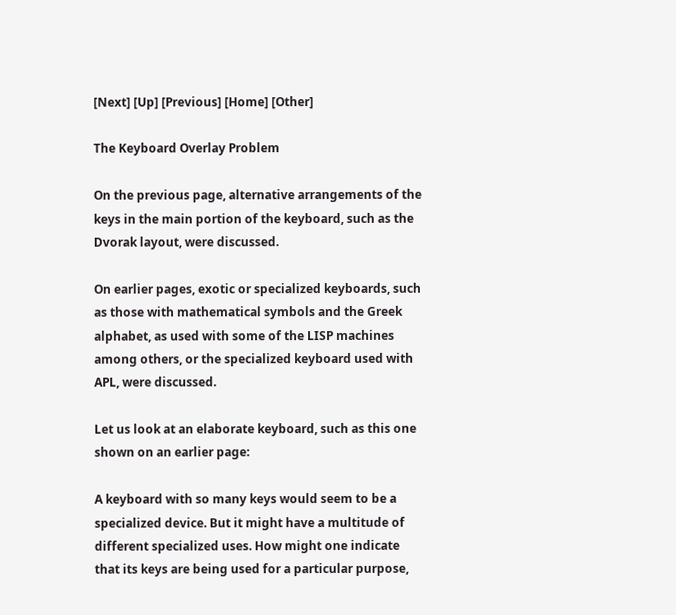[Next] [Up] [Previous] [Home] [Other]

The Keyboard Overlay Problem

On the previous page, alternative arrangements of the keys in the main portion of the keyboard, such as the Dvorak layout, were discussed.

On earlier pages, exotic or specialized keyboards, such as those with mathematical symbols and the Greek alphabet, as used with some of the LISP machines among others, or the specialized keyboard used with APL, were discussed.

Let us look at an elaborate keyboard, such as this one shown on an earlier page:

A keyboard with so many keys would seem to be a specialized device. But it might have a multitude of different specialized uses. How might one indicate that its keys are being used for a particular purpose,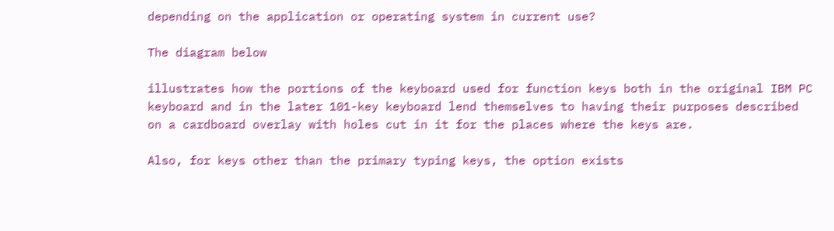depending on the application or operating system in current use?

The diagram below

illustrates how the portions of the keyboard used for function keys both in the original IBM PC keyboard and in the later 101-key keyboard lend themselves to having their purposes described on a cardboard overlay with holes cut in it for the places where the keys are.

Also, for keys other than the primary typing keys, the option exists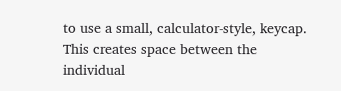to use a small, calculator-style, keycap. This creates space between the individual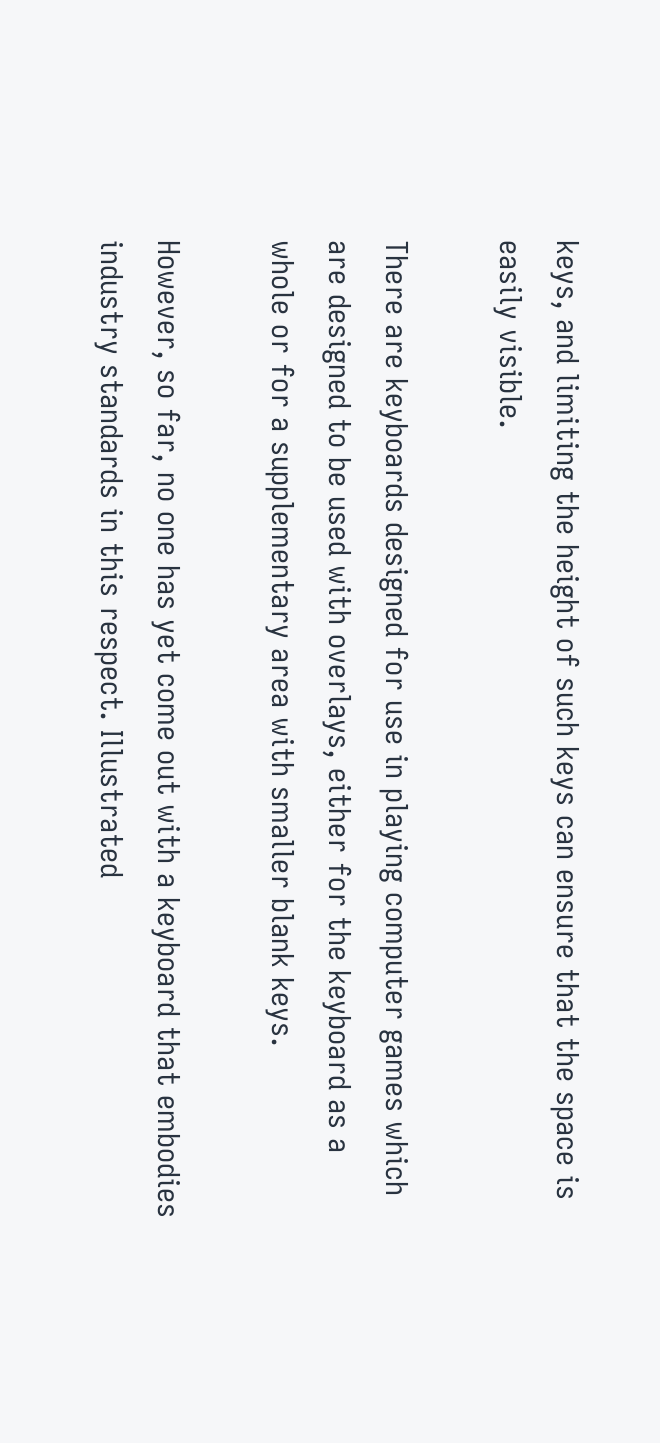keys, and limiting the height of such keys can ensure that the space is easily visible.

There are keyboards designed for use in playing computer games which are designed to be used with overlays, either for the keyboard as a whole or for a supplementary area with smaller blank keys.

However, so far, no one has yet come out with a keyboard that embodies industry standards in this respect. Illustrated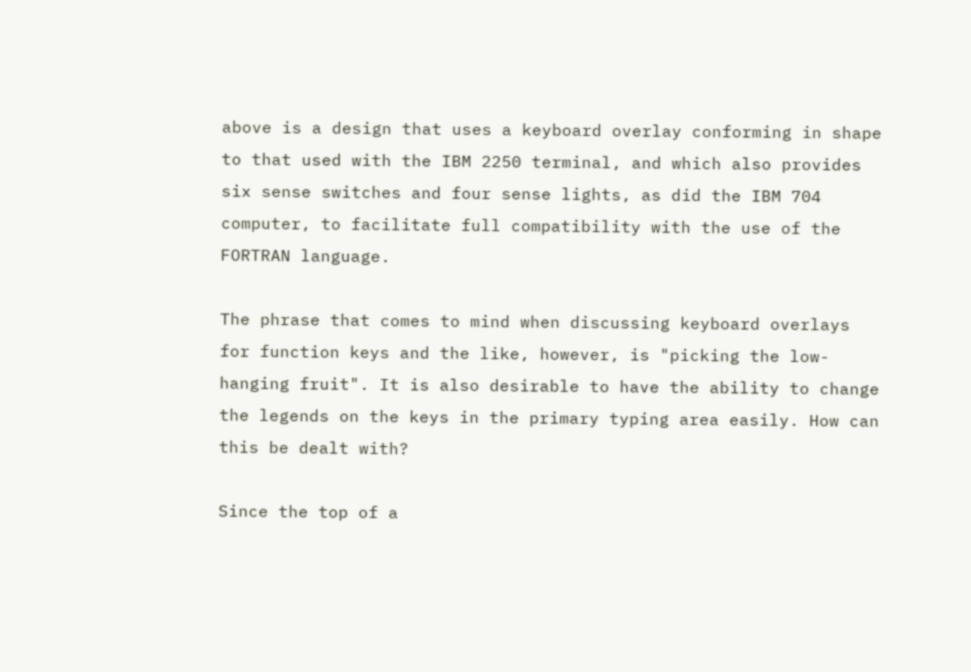above is a design that uses a keyboard overlay conforming in shape to that used with the IBM 2250 terminal, and which also provides six sense switches and four sense lights, as did the IBM 704 computer, to facilitate full compatibility with the use of the FORTRAN language.

The phrase that comes to mind when discussing keyboard overlays for function keys and the like, however, is "picking the low-hanging fruit". It is also desirable to have the ability to change the legends on the keys in the primary typing area easily. How can this be dealt with?

Since the top of a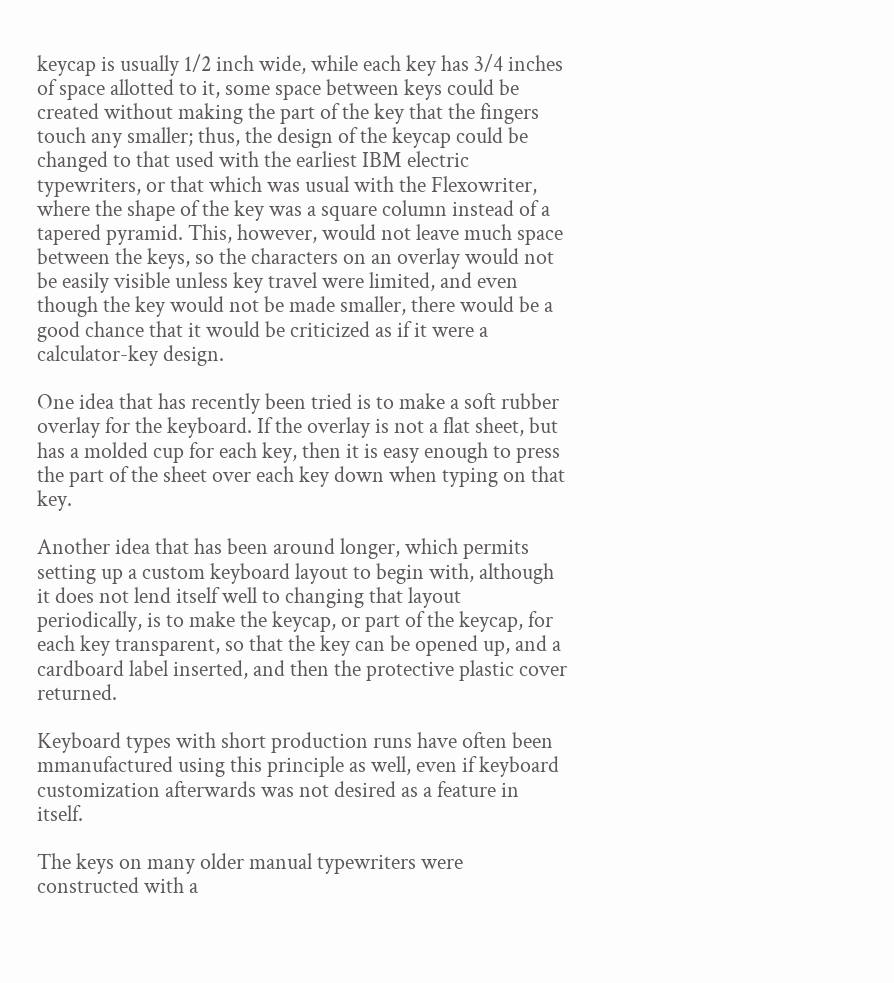keycap is usually 1/2 inch wide, while each key has 3/4 inches of space allotted to it, some space between keys could be created without making the part of the key that the fingers touch any smaller; thus, the design of the keycap could be changed to that used with the earliest IBM electric typewriters, or that which was usual with the Flexowriter, where the shape of the key was a square column instead of a tapered pyramid. This, however, would not leave much space between the keys, so the characters on an overlay would not be easily visible unless key travel were limited, and even though the key would not be made smaller, there would be a good chance that it would be criticized as if it were a calculator-key design.

One idea that has recently been tried is to make a soft rubber overlay for the keyboard. If the overlay is not a flat sheet, but has a molded cup for each key, then it is easy enough to press the part of the sheet over each key down when typing on that key.

Another idea that has been around longer, which permits setting up a custom keyboard layout to begin with, although it does not lend itself well to changing that layout periodically, is to make the keycap, or part of the keycap, for each key transparent, so that the key can be opened up, and a cardboard label inserted, and then the protective plastic cover returned.

Keyboard types with short production runs have often been mmanufactured using this principle as well, even if keyboard customization afterwards was not desired as a feature in itself.

The keys on many older manual typewriters were constructed with a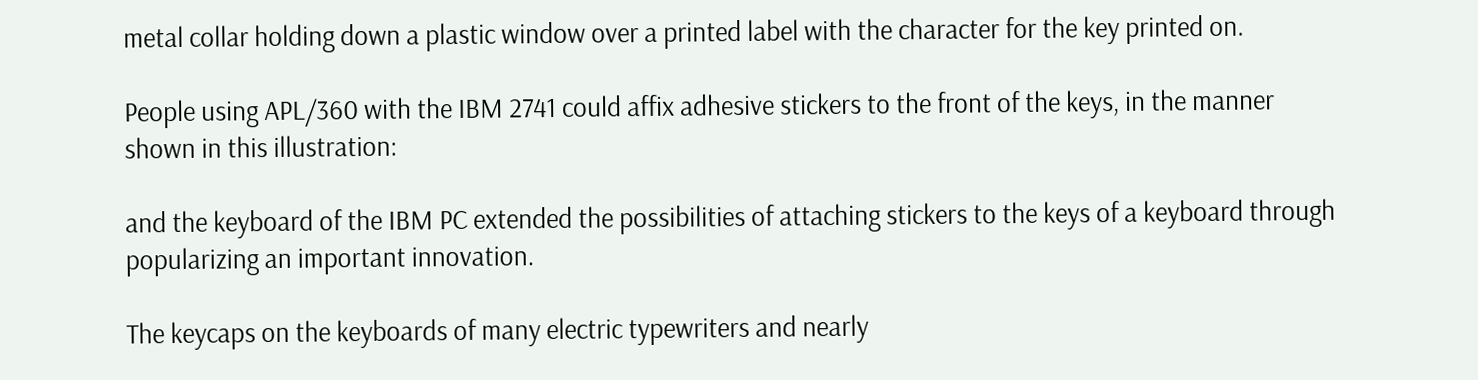metal collar holding down a plastic window over a printed label with the character for the key printed on.

People using APL/360 with the IBM 2741 could affix adhesive stickers to the front of the keys, in the manner shown in this illustration:

and the keyboard of the IBM PC extended the possibilities of attaching stickers to the keys of a keyboard through popularizing an important innovation.

The keycaps on the keyboards of many electric typewriters and nearly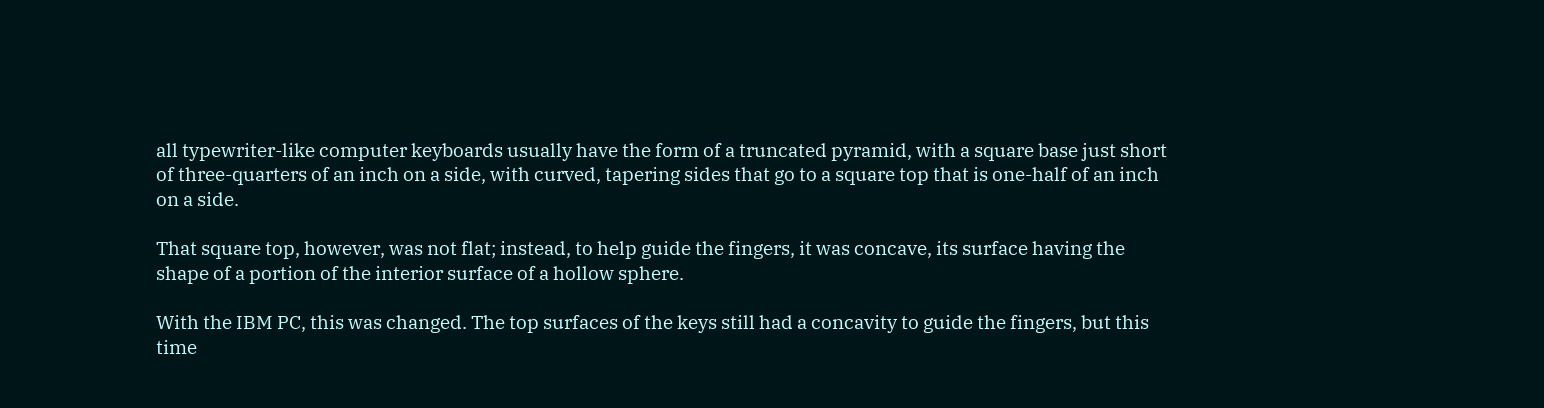all typewriter-like computer keyboards usually have the form of a truncated pyramid, with a square base just short of three-quarters of an inch on a side, with curved, tapering sides that go to a square top that is one-half of an inch on a side.

That square top, however, was not flat; instead, to help guide the fingers, it was concave, its surface having the shape of a portion of the interior surface of a hollow sphere.

With the IBM PC, this was changed. The top surfaces of the keys still had a concavity to guide the fingers, but this time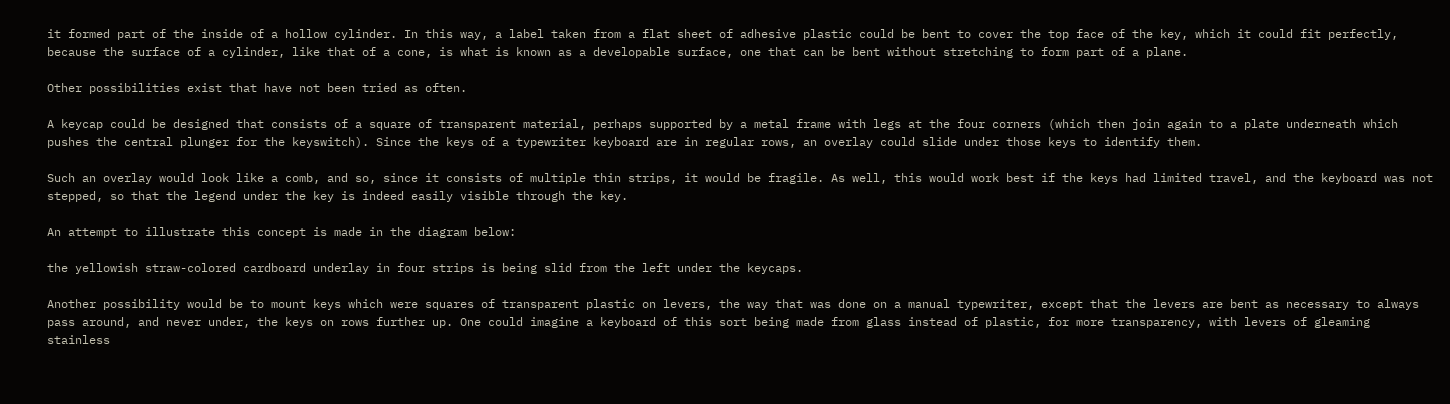it formed part of the inside of a hollow cylinder. In this way, a label taken from a flat sheet of adhesive plastic could be bent to cover the top face of the key, which it could fit perfectly, because the surface of a cylinder, like that of a cone, is what is known as a developable surface, one that can be bent without stretching to form part of a plane.

Other possibilities exist that have not been tried as often.

A keycap could be designed that consists of a square of transparent material, perhaps supported by a metal frame with legs at the four corners (which then join again to a plate underneath which pushes the central plunger for the keyswitch). Since the keys of a typewriter keyboard are in regular rows, an overlay could slide under those keys to identify them.

Such an overlay would look like a comb, and so, since it consists of multiple thin strips, it would be fragile. As well, this would work best if the keys had limited travel, and the keyboard was not stepped, so that the legend under the key is indeed easily visible through the key.

An attempt to illustrate this concept is made in the diagram below:

the yellowish straw-colored cardboard underlay in four strips is being slid from the left under the keycaps.

Another possibility would be to mount keys which were squares of transparent plastic on levers, the way that was done on a manual typewriter, except that the levers are bent as necessary to always pass around, and never under, the keys on rows further up. One could imagine a keyboard of this sort being made from glass instead of plastic, for more transparency, with levers of gleaming stainless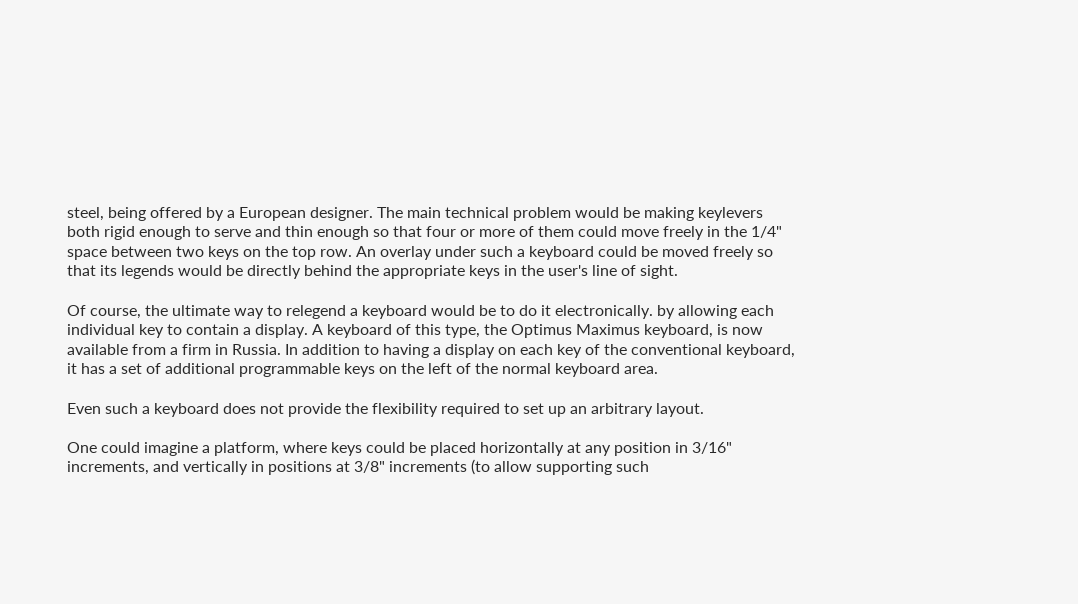steel, being offered by a European designer. The main technical problem would be making keylevers both rigid enough to serve and thin enough so that four or more of them could move freely in the 1/4" space between two keys on the top row. An overlay under such a keyboard could be moved freely so that its legends would be directly behind the appropriate keys in the user's line of sight.

Of course, the ultimate way to relegend a keyboard would be to do it electronically. by allowing each individual key to contain a display. A keyboard of this type, the Optimus Maximus keyboard, is now available from a firm in Russia. In addition to having a display on each key of the conventional keyboard, it has a set of additional programmable keys on the left of the normal keyboard area.

Even such a keyboard does not provide the flexibility required to set up an arbitrary layout.

One could imagine a platform, where keys could be placed horizontally at any position in 3/16" increments, and vertically in positions at 3/8" increments (to allow supporting such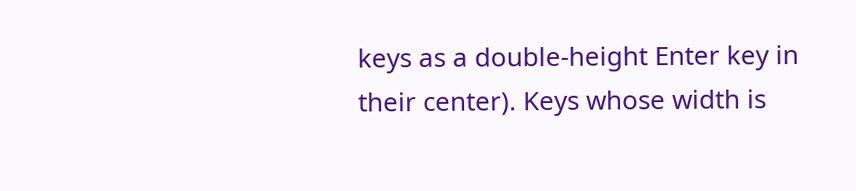keys as a double-height Enter key in their center). Keys whose width is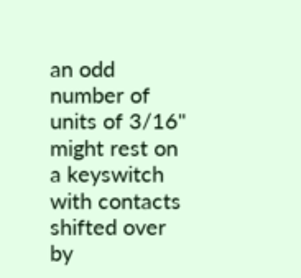an odd number of units of 3/16" might rest on a keyswitch with contacts shifted over by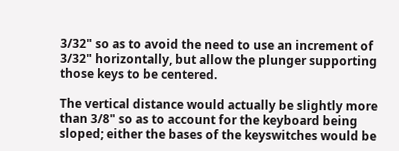3/32" so as to avoid the need to use an increment of 3/32" horizontally, but allow the plunger supporting those keys to be centered.

The vertical distance would actually be slightly more than 3/8" so as to account for the keyboard being sloped; either the bases of the keyswitches would be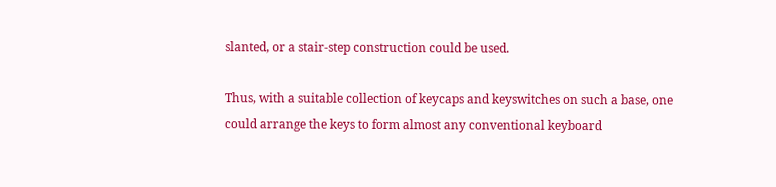slanted, or a stair-step construction could be used.

Thus, with a suitable collection of keycaps and keyswitches on such a base, one could arrange the keys to form almost any conventional keyboard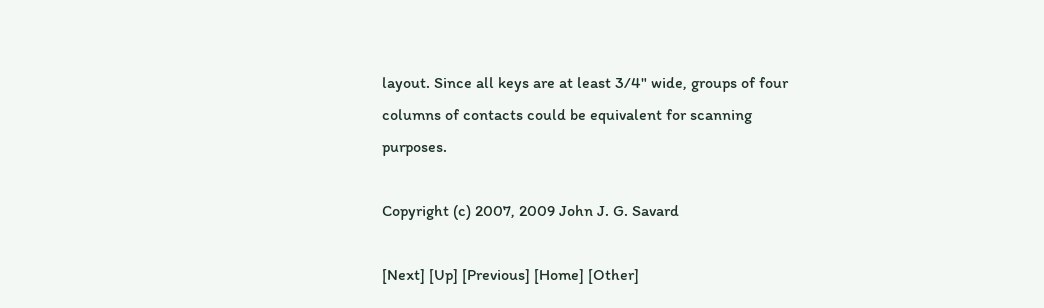layout. Since all keys are at least 3/4" wide, groups of four columns of contacts could be equivalent for scanning purposes.

Copyright (c) 2007, 2009 John J. G. Savard

[Next] [Up] [Previous] [Home] [Other]